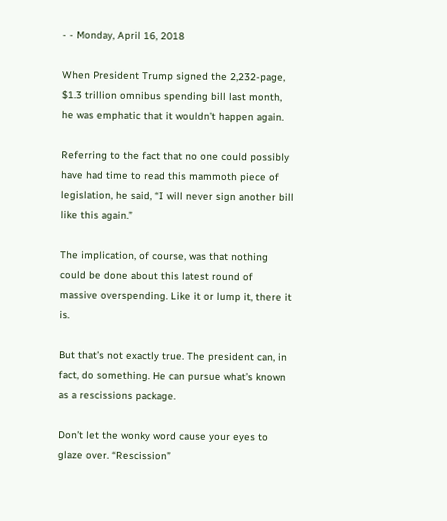- - Monday, April 16, 2018

When President Trump signed the 2,232-page, $1.3 trillion omnibus spending bill last month, he was emphatic that it wouldn’t happen again.

Referring to the fact that no one could possibly have had time to read this mammoth piece of legislation, he said, “I will never sign another bill like this again.”

The implication, of course, was that nothing could be done about this latest round of massive overspending. Like it or lump it, there it is.

But that’s not exactly true. The president can, in fact, do something. He can pursue what’s known as a rescissions package.

Don’t let the wonky word cause your eyes to glaze over. “Rescission”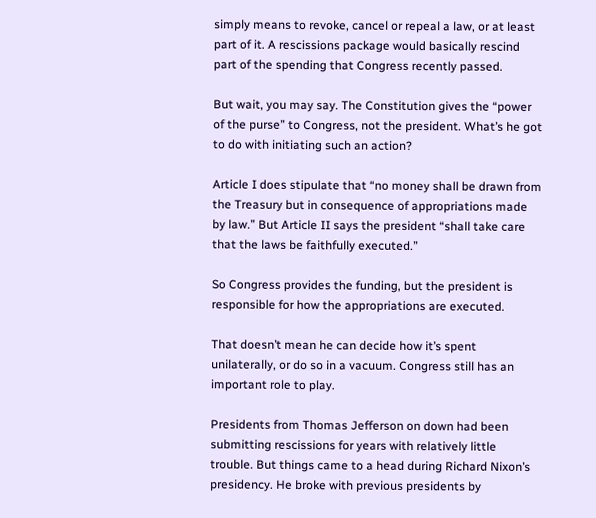simply means to revoke, cancel or repeal a law, or at least part of it. A rescissions package would basically rescind part of the spending that Congress recently passed.

But wait, you may say. The Constitution gives the “power of the purse” to Congress, not the president. What’s he got to do with initiating such an action?

Article I does stipulate that “no money shall be drawn from the Treasury but in consequence of appropriations made by law.” But Article II says the president “shall take care that the laws be faithfully executed.”

So Congress provides the funding, but the president is responsible for how the appropriations are executed.

That doesn’t mean he can decide how it’s spent unilaterally, or do so in a vacuum. Congress still has an important role to play.

Presidents from Thomas Jefferson on down had been submitting rescissions for years with relatively little trouble. But things came to a head during Richard Nixon’s presidency. He broke with previous presidents by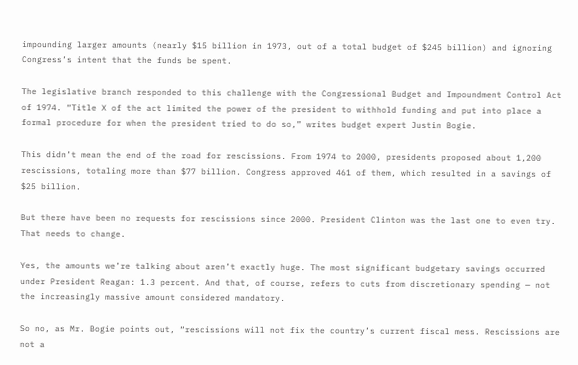impounding larger amounts (nearly $15 billion in 1973, out of a total budget of $245 billion) and ignoring Congress’s intent that the funds be spent.

The legislative branch responded to this challenge with the Congressional Budget and Impoundment Control Act of 1974. “Title X of the act limited the power of the president to withhold funding and put into place a formal procedure for when the president tried to do so,” writes budget expert Justin Bogie.

This didn’t mean the end of the road for rescissions. From 1974 to 2000, presidents proposed about 1,200 rescissions, totaling more than $77 billion. Congress approved 461 of them, which resulted in a savings of $25 billion.

But there have been no requests for rescissions since 2000. President Clinton was the last one to even try. That needs to change.

Yes, the amounts we’re talking about aren’t exactly huge. The most significant budgetary savings occurred under President Reagan: 1.3 percent. And that, of course, refers to cuts from discretionary spending — not the increasingly massive amount considered mandatory.

So no, as Mr. Bogie points out, “rescissions will not fix the country’s current fiscal mess. Rescissions are not a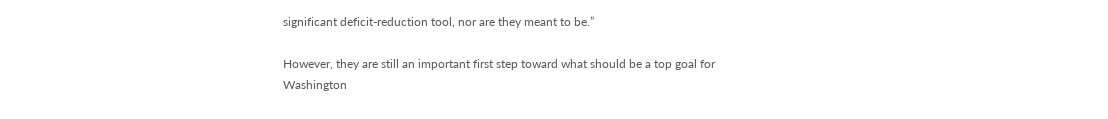significant deficit-reduction tool, nor are they meant to be.”

However, they are still an important first step toward what should be a top goal for Washington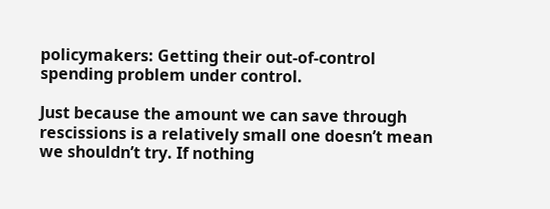policymakers: Getting their out-of-control spending problem under control.

Just because the amount we can save through rescissions is a relatively small one doesn’t mean we shouldn’t try. If nothing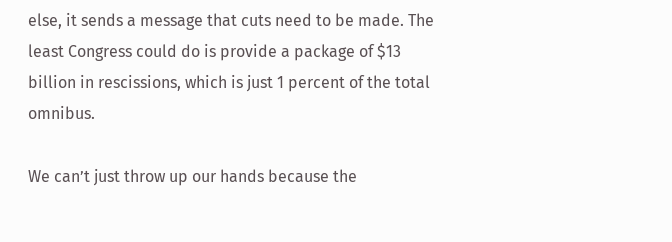else, it sends a message that cuts need to be made. The least Congress could do is provide a package of $13 billion in rescissions, which is just 1 percent of the total omnibus.

We can’t just throw up our hands because the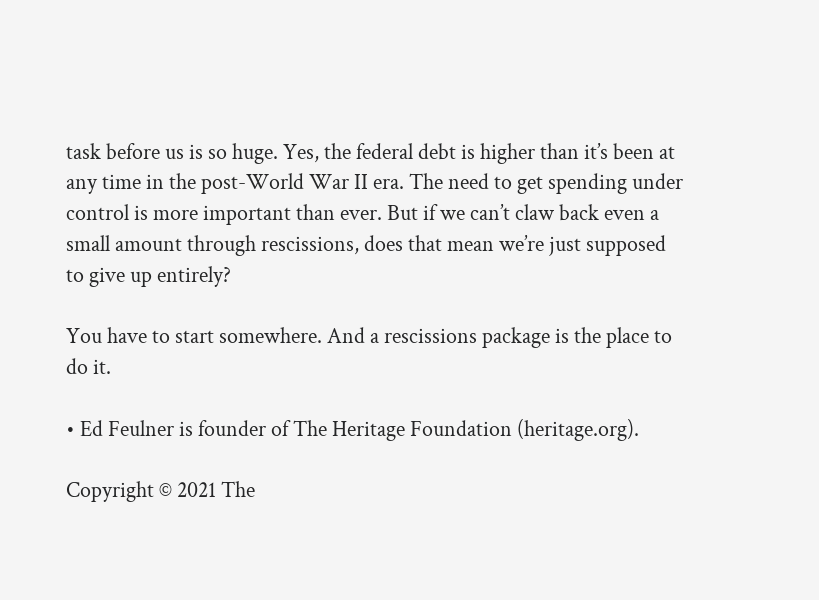task before us is so huge. Yes, the federal debt is higher than it’s been at any time in the post-World War II era. The need to get spending under control is more important than ever. But if we can’t claw back even a small amount through rescissions, does that mean we’re just supposed to give up entirely?

You have to start somewhere. And a rescissions package is the place to do it.

• Ed Feulner is founder of The Heritage Foundation (heritage.org).

Copyright © 2021 The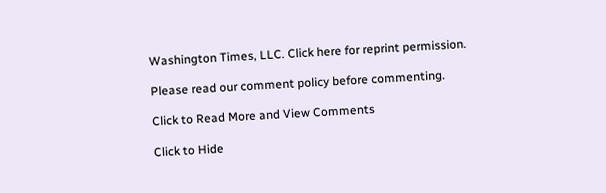Washington Times, LLC. Click here for reprint permission.

Please read our comment policy before commenting.

Click to Read More and View Comments

Click to Hide